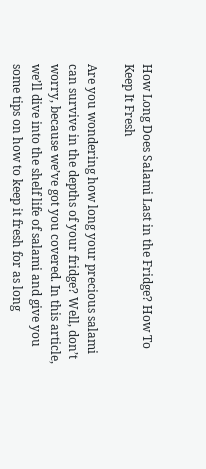How Long Does Salami Last in the Fridge? How To Keep It Fresh

Are you wondering how long your precious salami can survive in the depths of your fridge? Well, don’t worry, because we’ve got you covered. In this article, we’ll dive into the shelf life of salami and give you some tips on how to keep it fresh for as long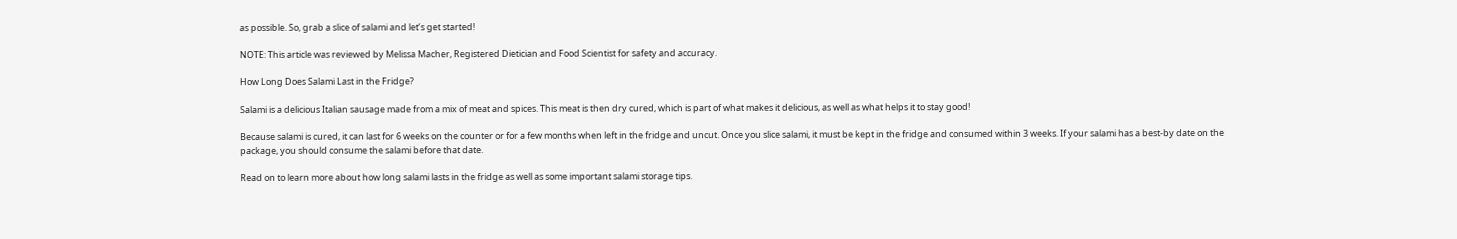as possible. So, grab a slice of salami and let’s get started!

NOTE: This article was reviewed by Melissa Macher, Registered Dietician and Food Scientist for safety and accuracy.

How Long Does Salami Last in the Fridge?

Salami is a delicious Italian sausage made from a mix of meat and spices. This meat is then dry cured, which is part of what makes it delicious, as well as what helps it to stay good!

Because salami is cured, it can last for 6 weeks on the counter or for a few months when left in the fridge and uncut. Once you slice salami, it must be kept in the fridge and consumed within 3 weeks. If your salami has a best-by date on the package, you should consume the salami before that date.

Read on to learn more about how long salami lasts in the fridge as well as some important salami storage tips.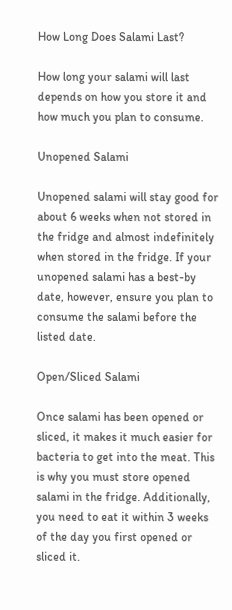How Long Does Salami Last?

How long your salami will last depends on how you store it and how much you plan to consume.

Unopened Salami

Unopened salami will stay good for about 6 weeks when not stored in the fridge and almost indefinitely when stored in the fridge. If your unopened salami has a best-by date, however, ensure you plan to consume the salami before the listed date.

Open/Sliced Salami

Once salami has been opened or sliced, it makes it much easier for bacteria to get into the meat. This is why you must store opened salami in the fridge. Additionally, you need to eat it within 3 weeks of the day you first opened or sliced it.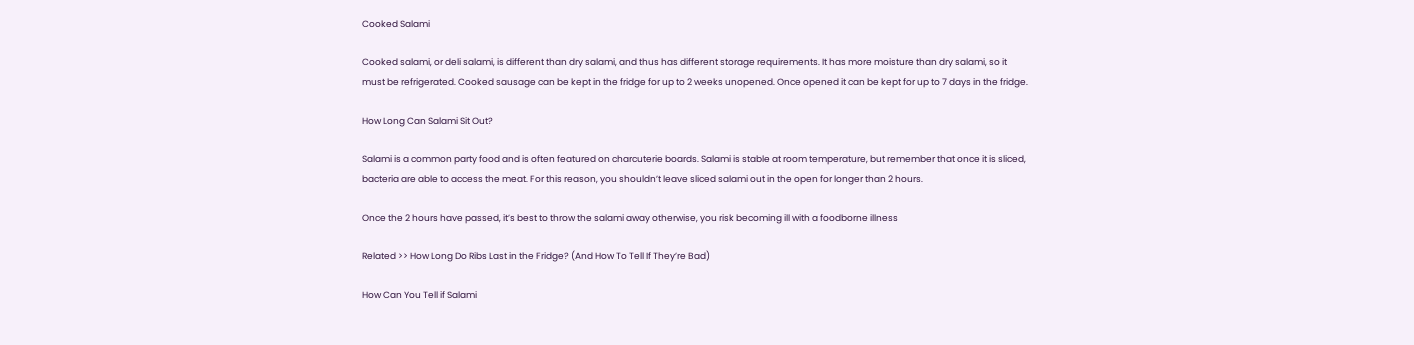Cooked Salami

Cooked salami, or deli salami, is different than dry salami, and thus has different storage requirements. It has more moisture than dry salami, so it must be refrigerated. Cooked sausage can be kept in the fridge for up to 2 weeks unopened. Once opened it can be kept for up to 7 days in the fridge.

How Long Can Salami Sit Out?

Salami is a common party food and is often featured on charcuterie boards. Salami is stable at room temperature, but remember that once it is sliced, bacteria are able to access the meat. For this reason, you shouldn’t leave sliced salami out in the open for longer than 2 hours.

Once the 2 hours have passed, it’s best to throw the salami away otherwise, you risk becoming ill with a foodborne illness

Related >> How Long Do Ribs Last in the Fridge? (And How To Tell If They’re Bad)

How Can You Tell if Salami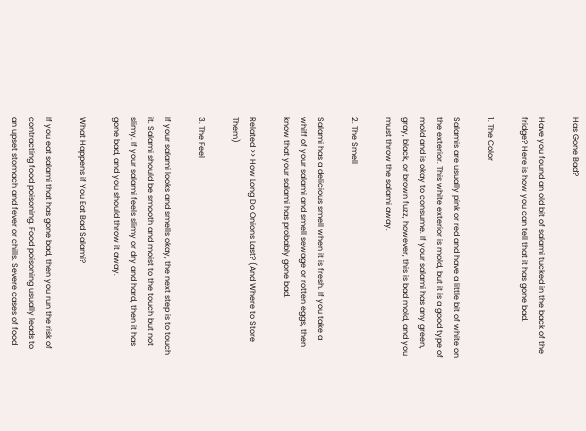Has Gone Bad?

Have you found an old bit of salami tucked in the back of the fridge? Here is how you can tell that it has gone bad.

1. The Color

Salamis are usually pink or red and have a little bit of white on the exterior. This white exterior is mold, but it is a good type of mold and is okay to consume. If your salami has any green, gray, black, or brown fuzz, however, this is bad mold, and you must throw the salami away.

2. The Smell

Salami has a delicious smell when it is fresh. If you take a whiff of your salami and smell sewage or rotten eggs, then know that your salami has probably gone bad.

Related >> How Long Do Onions Last? (And Where to Store Them)

3. The Feel

If your salami looks and smells okay, the next step is to touch it. Salami should be smooth and moist to the touch but not slimy. If your salami feels slimy or dry and hard, then it has gone bad, and you should throw it away.

What Happens if You Eat Bad Salami?

If you eat salami that has gone bad, then you run the risk of contracting food poisoning. Food poisoning usually leads to an upset stomach and fever or chills. Severe cases of food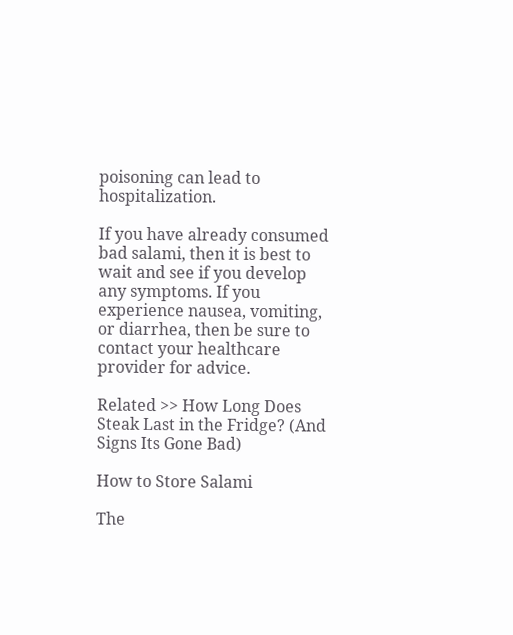poisoning can lead to hospitalization.

If you have already consumed bad salami, then it is best to wait and see if you develop any symptoms. If you experience nausea, vomiting, or diarrhea, then be sure to contact your healthcare provider for advice.

Related >> How Long Does Steak Last in the Fridge? (And Signs Its Gone Bad)

How to Store Salami

The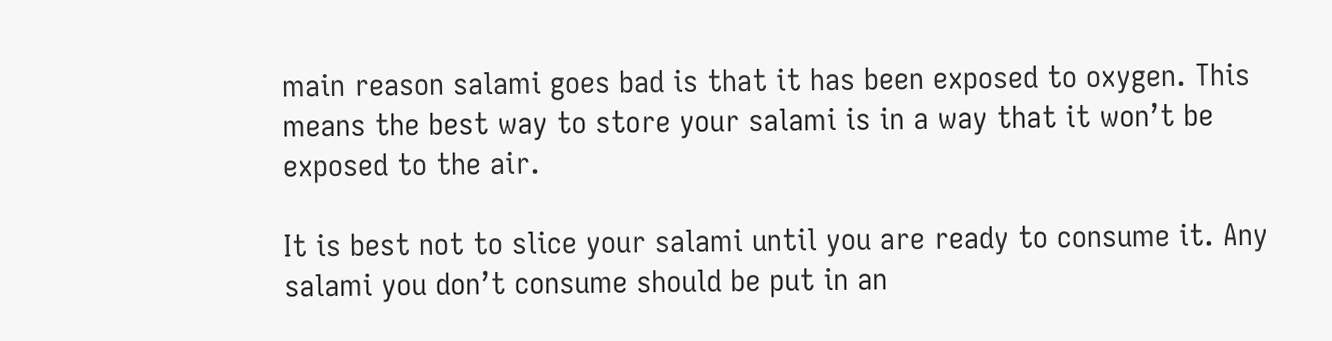main reason salami goes bad is that it has been exposed to oxygen. This means the best way to store your salami is in a way that it won’t be exposed to the air.

It is best not to slice your salami until you are ready to consume it. Any salami you don’t consume should be put in an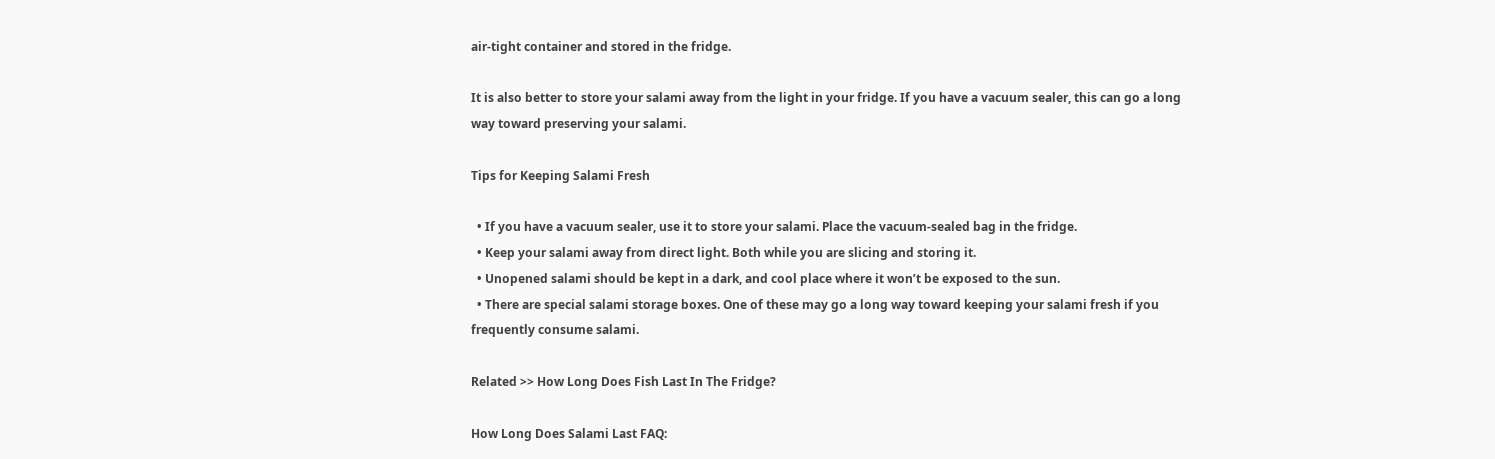air-tight container and stored in the fridge.

It is also better to store your salami away from the light in your fridge. If you have a vacuum sealer, this can go a long way toward preserving your salami.

Tips for Keeping Salami Fresh

  • If you have a vacuum sealer, use it to store your salami. Place the vacuum-sealed bag in the fridge.
  • Keep your salami away from direct light. Both while you are slicing and storing it.
  • Unopened salami should be kept in a dark, and cool place where it won’t be exposed to the sun.
  • There are special salami storage boxes. One of these may go a long way toward keeping your salami fresh if you frequently consume salami.

Related >> How Long Does Fish Last In The Fridge?

How Long Does Salami Last FAQ: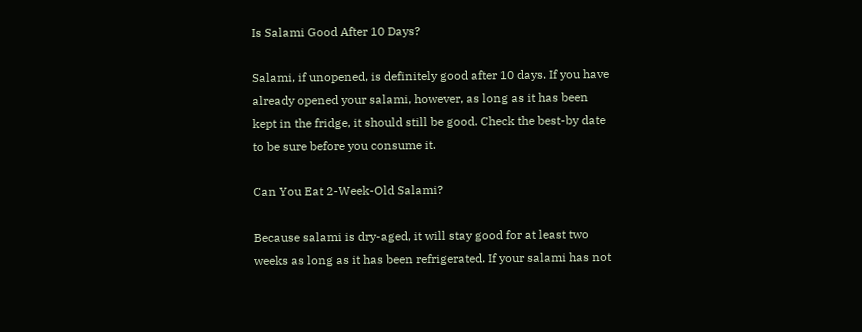Is Salami Good After 10 Days?

Salami, if unopened, is definitely good after 10 days. If you have already opened your salami, however, as long as it has been kept in the fridge, it should still be good. Check the best-by date to be sure before you consume it.

Can You Eat 2-Week-Old Salami?

Because salami is dry-aged, it will stay good for at least two weeks as long as it has been refrigerated. If your salami has not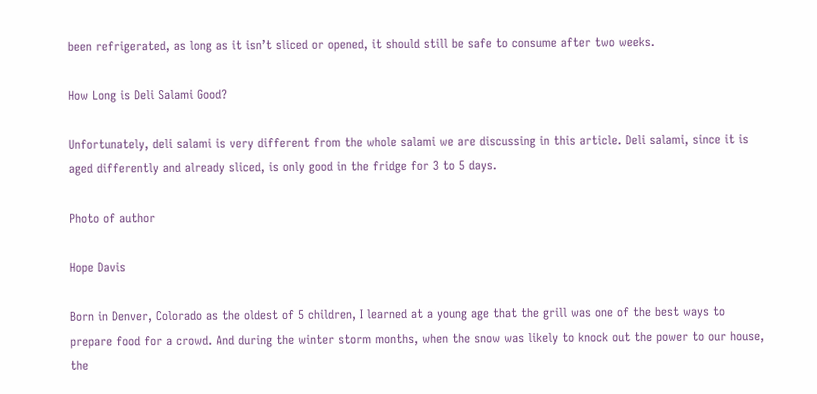been refrigerated, as long as it isn’t sliced or opened, it should still be safe to consume after two weeks.

How Long is Deli Salami Good?

Unfortunately, deli salami is very different from the whole salami we are discussing in this article. Deli salami, since it is aged differently and already sliced, is only good in the fridge for 3 to 5 days.

Photo of author

Hope Davis

Born in Denver, Colorado as the oldest of 5 children, I learned at a young age that the grill was one of the best ways to prepare food for a crowd. And during the winter storm months, when the snow was likely to knock out the power to our house, the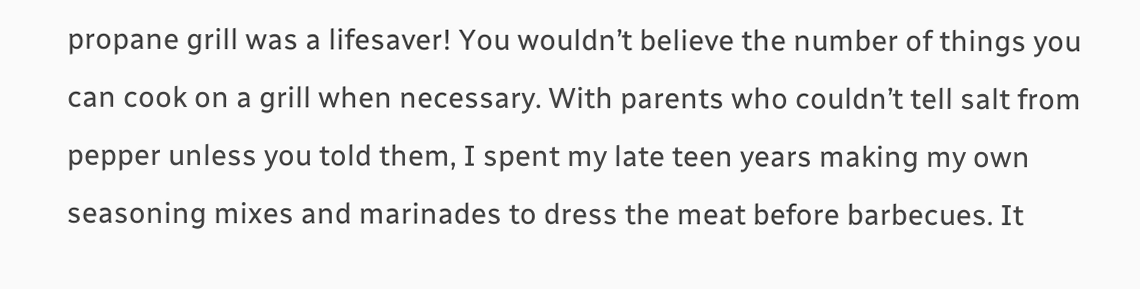propane grill was a lifesaver! You wouldn’t believe the number of things you can cook on a grill when necessary. With parents who couldn’t tell salt from pepper unless you told them, I spent my late teen years making my own seasoning mixes and marinades to dress the meat before barbecues. It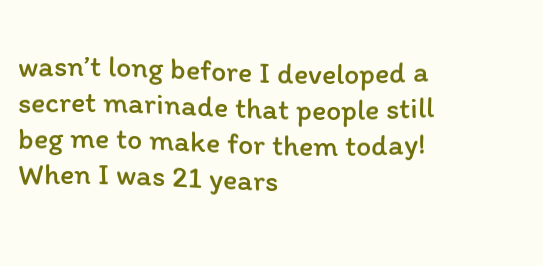wasn’t long before I developed a secret marinade that people still beg me to make for them today! When I was 21 years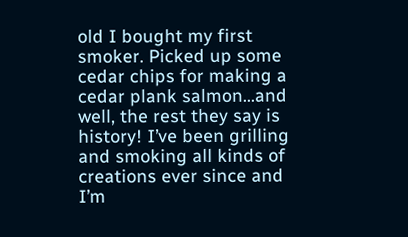old I bought my first smoker. Picked up some cedar chips for making a cedar plank salmon...and well, the rest they say is history! I’ve been grilling and smoking all kinds of creations ever since and I’m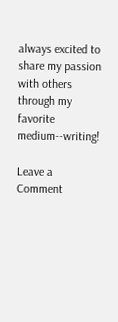always excited to share my passion with others through my favorite medium--writing!

Leave a Comment